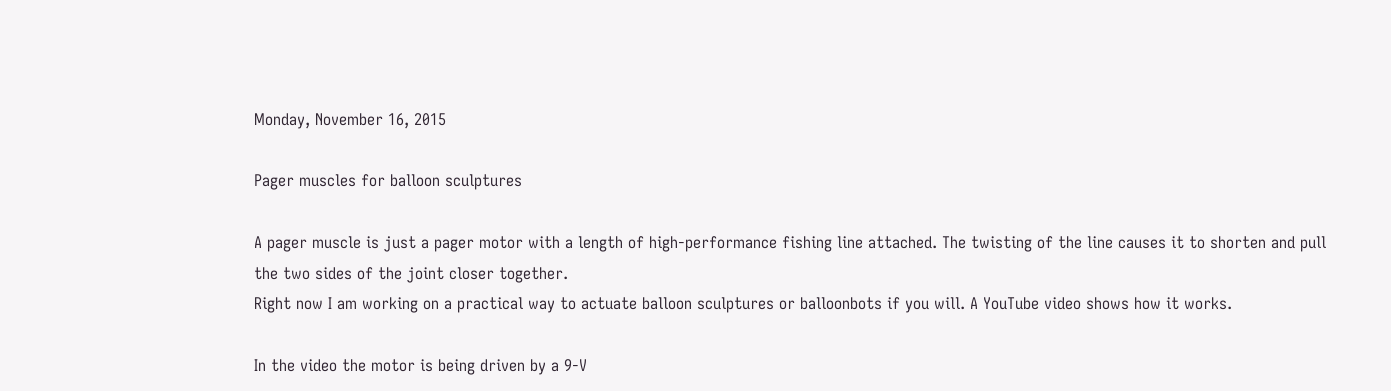Monday, November 16, 2015

Pager muscles for balloon sculptures

A pager muscle is just a pager motor with a length of high-performance fishing line attached. The twisting of the line causes it to shorten and pull the two sides of the joint closer together.
Right now I am working on a practical way to actuate balloon sculptures or balloonbots if you will. A YouTube video shows how it works.

In the video the motor is being driven by a 9-V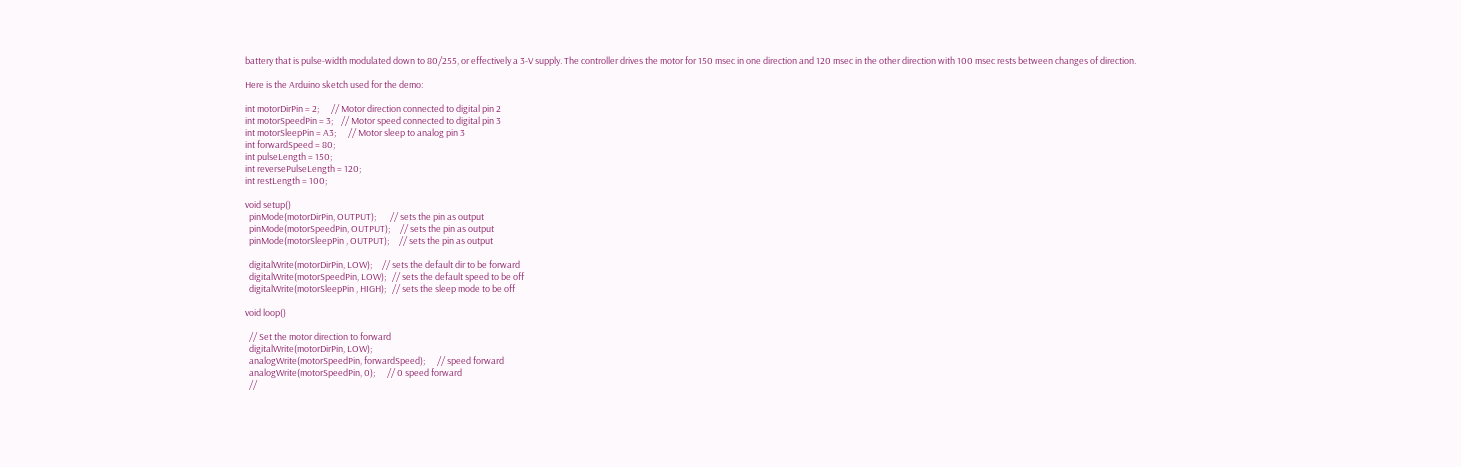battery that is pulse-width modulated down to 80/255, or effectively a 3-V supply. The controller drives the motor for 150 msec in one direction and 120 msec in the other direction with 100 msec rests between changes of direction.

Here is the Arduino sketch used for the demo:

int motorDirPin = 2;      // Motor direction connected to digital pin 2
int motorSpeedPin = 3;    // Motor speed connected to digital pin 3
int motorSleepPin = A3;      // Motor sleep to analog pin 3
int forwardSpeed = 80;
int pulseLength = 150;
int reversePulseLength = 120;
int restLength = 100;

void setup()
  pinMode(motorDirPin, OUTPUT);       // sets the pin as output
  pinMode(motorSpeedPin, OUTPUT);     // sets the pin as output
  pinMode(motorSleepPin , OUTPUT);     // sets the pin as output

  digitalWrite(motorDirPin, LOW);     // sets the default dir to be forward
  digitalWrite(motorSpeedPin, LOW);   // sets the default speed to be off
  digitalWrite(motorSleepPin , HIGH);   // sets the sleep mode to be off

void loop()

  // Set the motor direction to forward
  digitalWrite(motorDirPin, LOW);
  analogWrite(motorSpeedPin, forwardSpeed);      // speed forward
  analogWrite(motorSpeedPin, 0);      // 0 speed forward
  //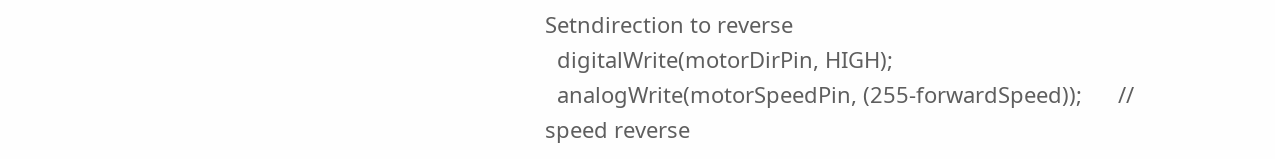Setndirection to reverse
  digitalWrite(motorDirPin, HIGH);
  analogWrite(motorSpeedPin, (255-forwardSpeed));      // speed reverse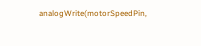analogWrite(motorSpeedPin,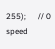255);      // 0 speed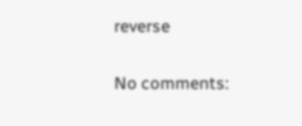reverse

No comments: